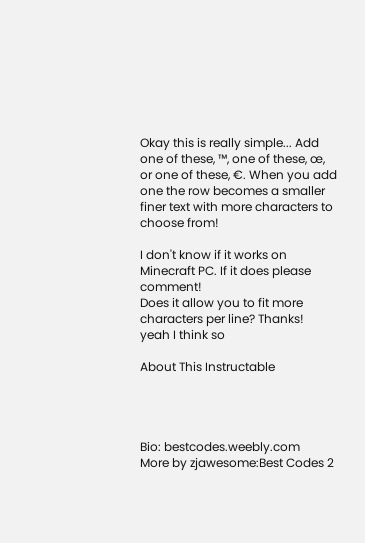Okay this is really simple... Add one of these, ™, one of these, œ, or one of these, €. When you add one the row becomes a smaller finer text with more characters to choose from!

I don't know if it works on Minecraft PC. If it does please comment!
Does it allow you to fit more characters per line? Thanks!
yeah I think so

About This Instructable




Bio: bestcodes.weebly.com
More by zjawesome:Best Codes 2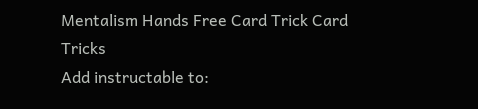Mentalism Hands Free Card Trick Card Tricks
Add instructable to: